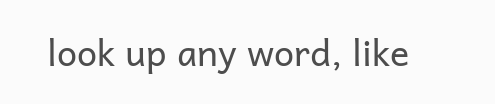look up any word, like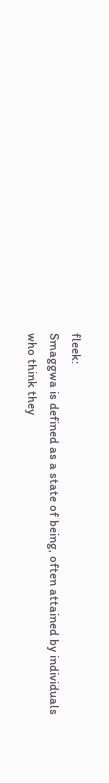fleek:
Smaggwa is defined as a state of being, often attained by individuals who think they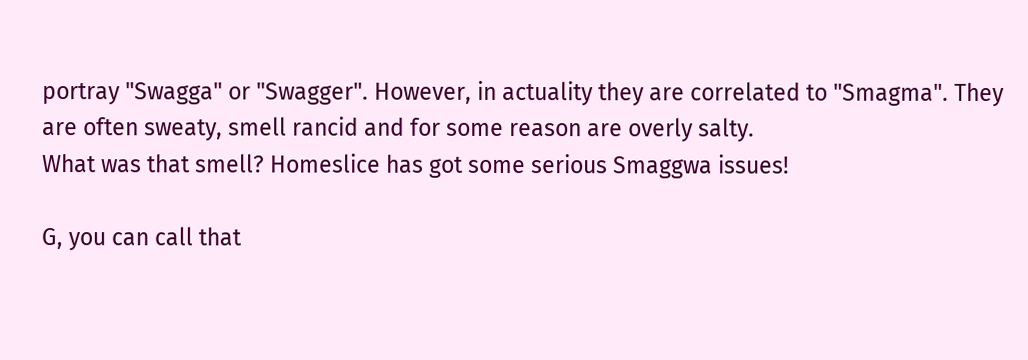portray "Swagga" or "Swagger". However, in actuality they are correlated to "Smagma". They are often sweaty, smell rancid and for some reason are overly salty.
What was that smell? Homeslice has got some serious Smaggwa issues!

G, you can call that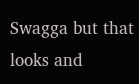Swagga but that looks and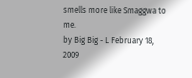smells more like Smaggwa to me.
by Big Big - L February 18, 2009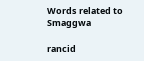Words related to Smaggwa

rancid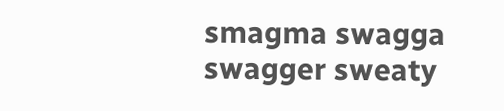smagma swagga swagger sweaty